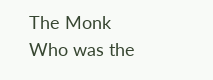The Monk Who was the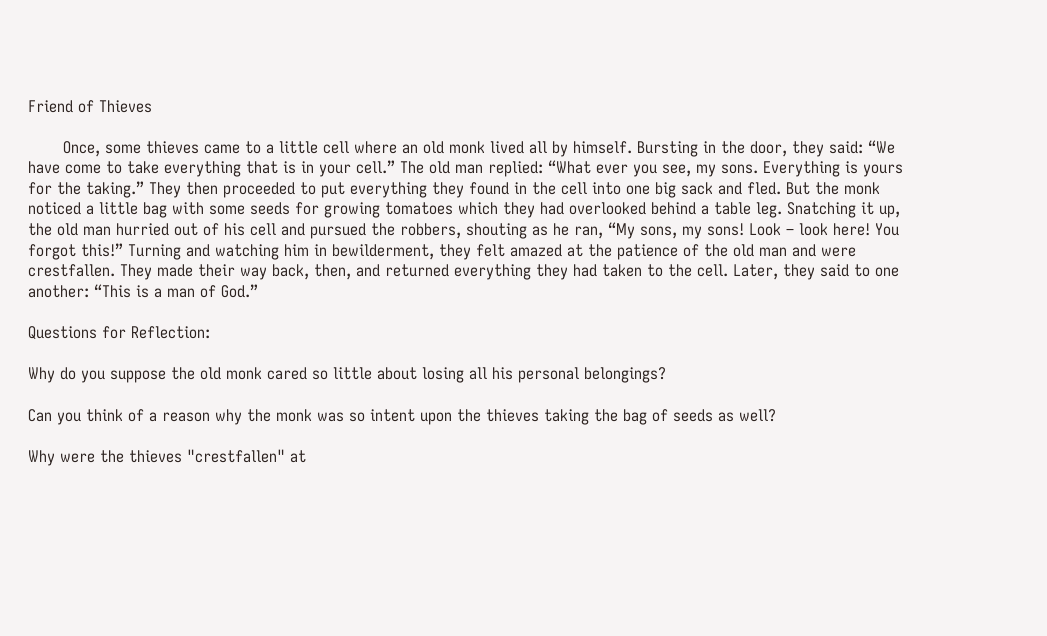Friend of Thieves

       Once, some thieves came to a little cell where an old monk lived all by himself. Bursting in the door, they said: “We have come to take everything that is in your cell.” The old man replied: “What ever you see, my sons. Everything is yours for the taking.” They then proceeded to put everything they found in the cell into one big sack and fled. But the monk noticed a little bag with some seeds for growing tomatoes which they had overlooked behind a table leg. Snatching it up, the old man hurried out of his cell and pursued the robbers, shouting as he ran, “My sons, my sons! Look – look here! You forgot this!” Turning and watching him in bewilderment, they felt amazed at the patience of the old man and were crestfallen. They made their way back, then, and returned everything they had taken to the cell. Later, they said to one another: “This is a man of God.”

Questions for Reflection:

Why do you suppose the old monk cared so little about losing all his personal belongings?

Can you think of a reason why the monk was so intent upon the thieves taking the bag of seeds as well?

Why were the thieves "crestfallen" at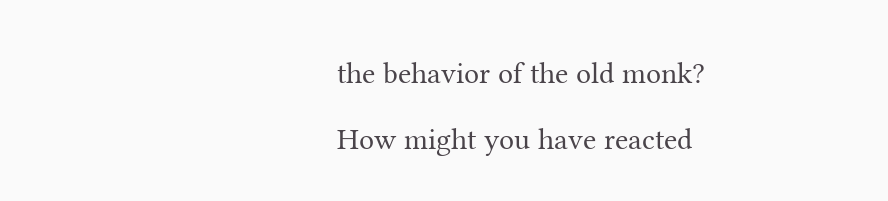the behavior of the old monk?

How might you have reacted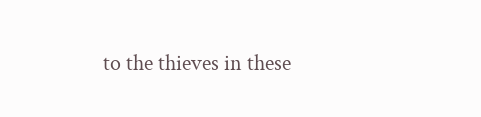to the thieves in these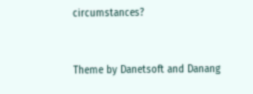circumstances?


Theme by Danetsoft and Danang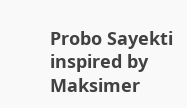Probo Sayekti inspired by Maksimer